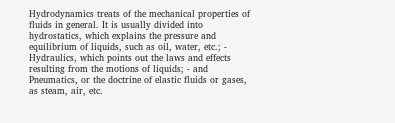Hydrodynamics treats of the mechanical properties of fluids in general. It is usually divided into hydrostatics, which explains the pressure and equilibrium of liquids, such as oil, water, etc.; - Hydraulics, which points out the laws and effects resulting from the motions of liquids; - and Pneumatics, or the doctrine of elastic fluids or gases, as steam, air, etc.